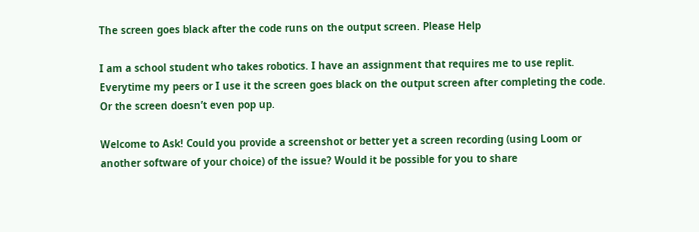The screen goes black after the code runs on the output screen. Please Help

I am a school student who takes robotics. I have an assignment that requires me to use replit. Everytime my peers or I use it the screen goes black on the output screen after completing the code. Or the screen doesn’t even pop up.

Welcome to Ask! Could you provide a screenshot or better yet a screen recording (using Loom or another software of your choice) of the issue? Would it be possible for you to share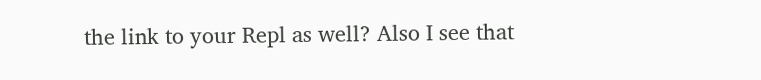the link to your Repl as well? Also I see that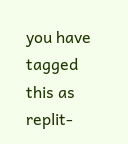you have tagged this as replit-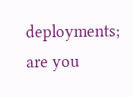deployments; are you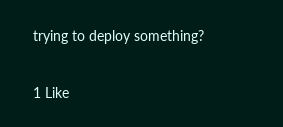trying to deploy something?

1 Like